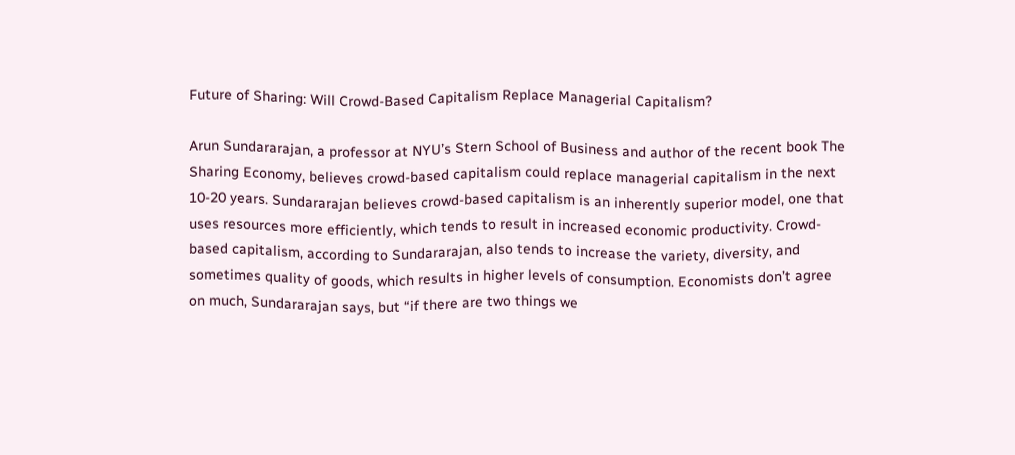Future of Sharing: Will Crowd-Based Capitalism Replace Managerial Capitalism?

Arun Sundararajan, a professor at NYU’s Stern School of Business and author of the recent book The Sharing Economy, believes crowd-based capitalism could replace managerial capitalism in the next 10-20 years. Sundararajan believes crowd-based capitalism is an inherently superior model, one that uses resources more efficiently, which tends to result in increased economic productivity. Crowd-based capitalism, according to Sundararajan, also tends to increase the variety, diversity, and sometimes quality of goods, which results in higher levels of consumption. Economists don’t agree on much, Sundararajan says, but “if there are two things we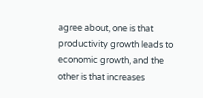agree about, one is that productivity growth leads to economic growth, and the other is that increases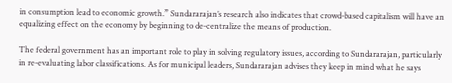in consumption lead to economic growth.” Sundararajan’s research also indicates that crowd-based capitalism will have an equalizing effect on the economy by beginning to de-centralize the means of production.

The federal government has an important role to play in solving regulatory issues, according to Sundararajan, particularly in re-evaluating labor classifications. As for municipal leaders, Sundararajan advises they keep in mind what he says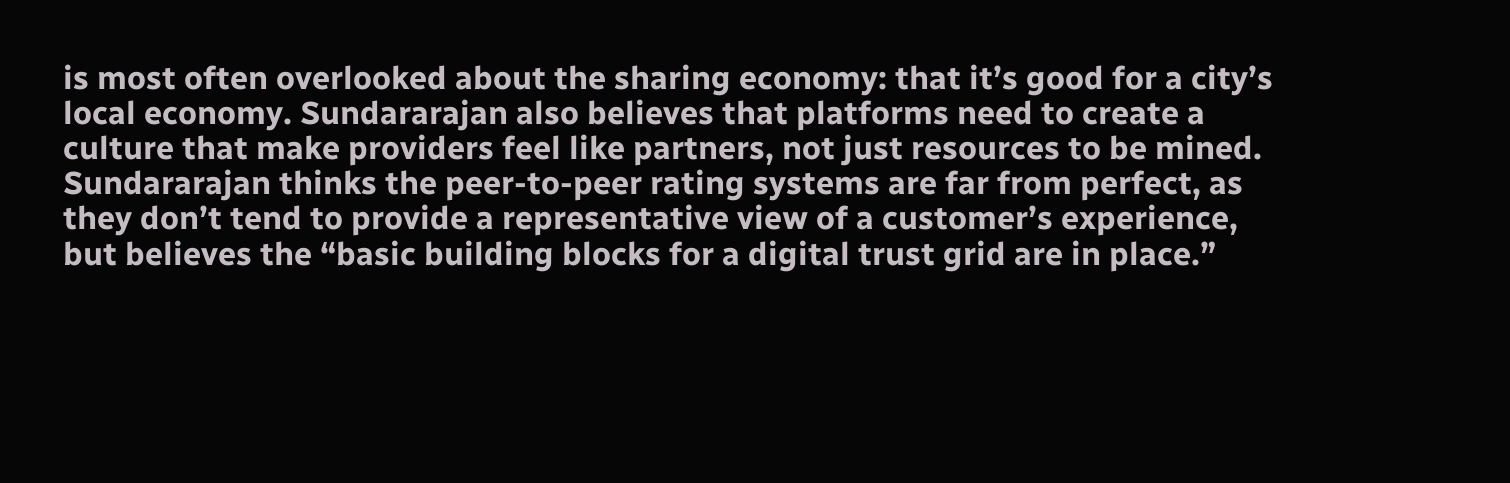is most often overlooked about the sharing economy: that it’s good for a city’s local economy. Sundararajan also believes that platforms need to create a culture that make providers feel like partners, not just resources to be mined. Sundararajan thinks the peer-to-peer rating systems are far from perfect, as they don’t tend to provide a representative view of a customer’s experience, but believes the “basic building blocks for a digital trust grid are in place.”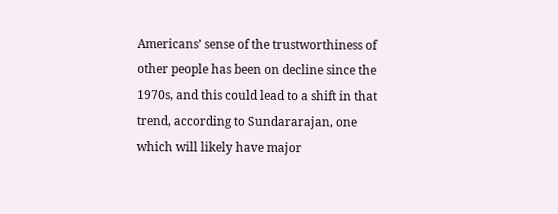Americans’ sense of the trustworthiness of other people has been on decline since the 1970s, and this could lead to a shift in that trend, according to Sundararajan, one which will likely have major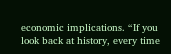economic implications. “If you look back at history, every time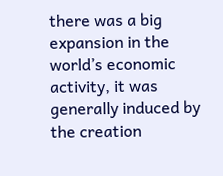there was a big expansion in the world’s economic activity, it was generally induced by the creation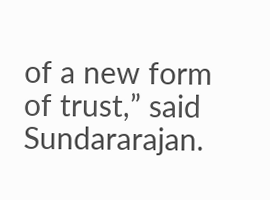of a new form of trust,” said Sundararajan.